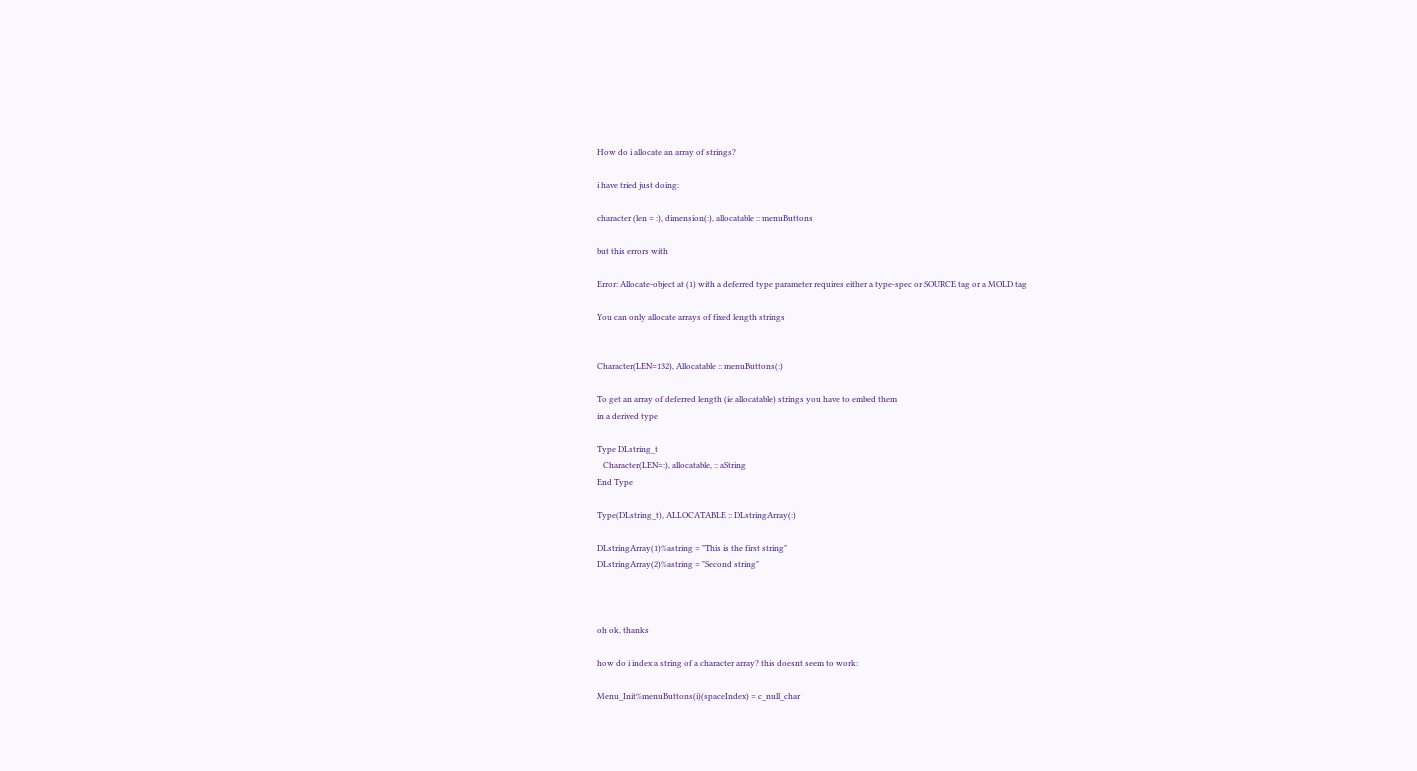How do i allocate an array of strings?

i have tried just doing:

character (len = :), dimension(:), allocatable :: menuButtons

but this errors with

Error: Allocate-object at (1) with a deferred type parameter requires either a type-spec or SOURCE tag or a MOLD tag

You can only allocate arrays of fixed length strings


Character(LEN=132), Allocatable :: menuButtons(:)

To get an array of deferred length (ie allocatable) strings you have to embed them
in a derived type

Type DLstring_t
   Character(LEN=:), allocatable, :: aString
End Type

Type(DLstring_t), ALLOCATABLE :: DLstringArray(:)

DLstringArray(1)%astring = "This is the first string"
DLstringArray(2)%astring = "Second string"



oh ok, thanks

how do i index a string of a character array? this doesnt seem to work:

Menu_Init%menuButtons(i)(spaceIndex) = c_null_char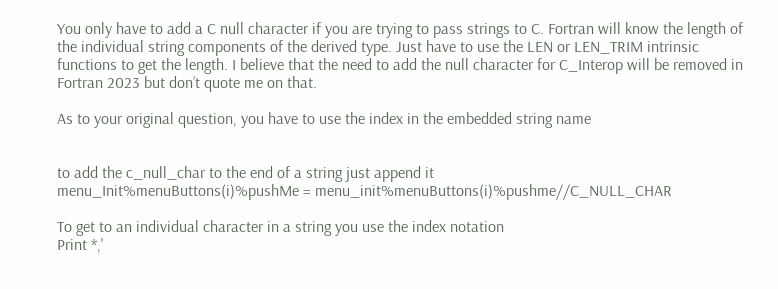You only have to add a C null character if you are trying to pass strings to C. Fortran will know the length of the individual string components of the derived type. Just have to use the LEN or LEN_TRIM intrinsic functions to get the length. I believe that the need to add the null character for C_Interop will be removed in Fortran 2023 but don’t quote me on that.

As to your original question, you have to use the index in the embedded string name


to add the c_null_char to the end of a string just append it
menu_Init%menuButtons(i)%pushMe = menu_init%menuButtons(i)%pushme//C_NULL_CHAR

To get to an individual character in a string you use the index notation
Print *,'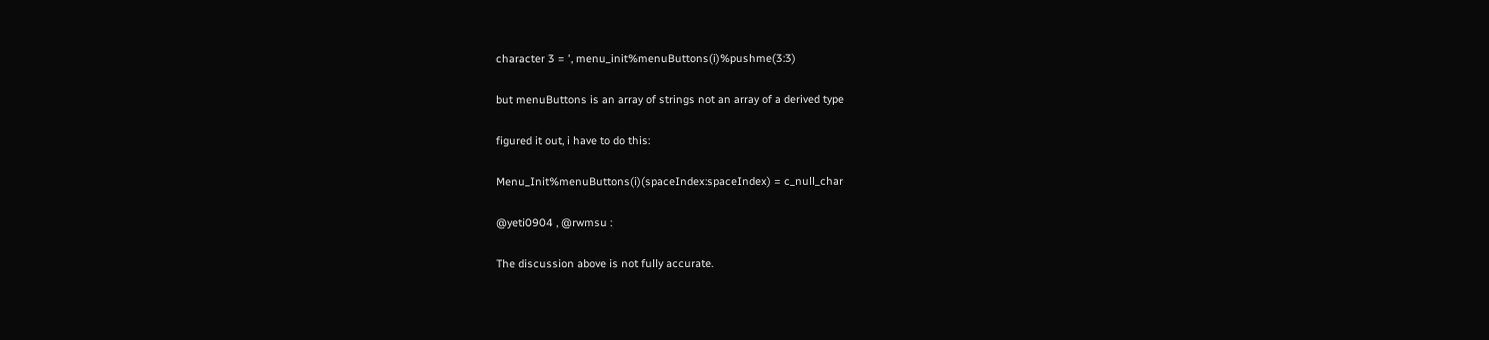character 3 = ', menu_init%menuButtons(i)%pushme(3:3)

but menuButtons is an array of strings not an array of a derived type

figured it out, i have to do this:

Menu_Init%menuButtons(i)(spaceIndex:spaceIndex) = c_null_char

@yeti0904 , @rwmsu :

The discussion above is not fully accurate.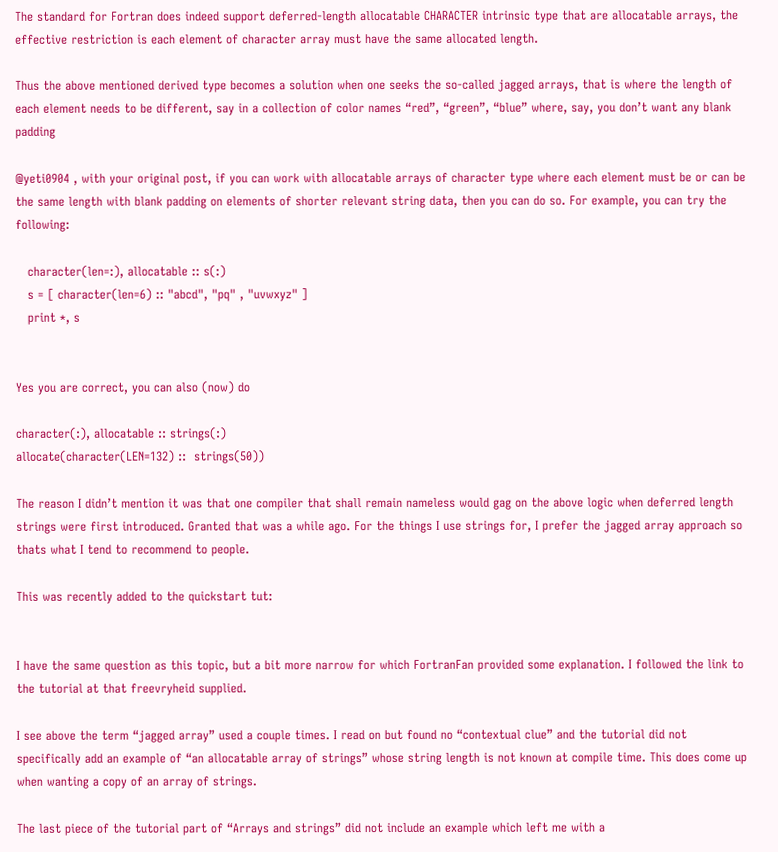The standard for Fortran does indeed support deferred-length allocatable CHARACTER intrinsic type that are allocatable arrays, the effective restriction is each element of character array must have the same allocated length.

Thus the above mentioned derived type becomes a solution when one seeks the so-called jagged arrays, that is where the length of each element needs to be different, say in a collection of color names “red”, “green”, “blue” where, say, you don’t want any blank padding

@yeti0904 , with your original post, if you can work with allocatable arrays of character type where each element must be or can be the same length with blank padding on elements of shorter relevant string data, then you can do so. For example, you can try the following:

   character(len=:), allocatable :: s(:)
   s = [ character(len=6) :: "abcd", "pq" , "uvwxyz" ]
   print *, s


Yes you are correct, you can also (now) do

character(:), allocatable :: strings(:)
allocate(character(LEN=132) ::  strings(50))

The reason I didn’t mention it was that one compiler that shall remain nameless would gag on the above logic when deferred length strings were first introduced. Granted that was a while ago. For the things I use strings for, I prefer the jagged array approach so thats what I tend to recommend to people.

This was recently added to the quickstart tut:


I have the same question as this topic, but a bit more narrow for which FortranFan provided some explanation. I followed the link to the tutorial at that freevryheid supplied.

I see above the term “jagged array” used a couple times. I read on but found no “contextual clue” and the tutorial did not specifically add an example of “an allocatable array of strings” whose string length is not known at compile time. This does come up when wanting a copy of an array of strings.

The last piece of the tutorial part of “Arrays and strings” did not include an example which left me with a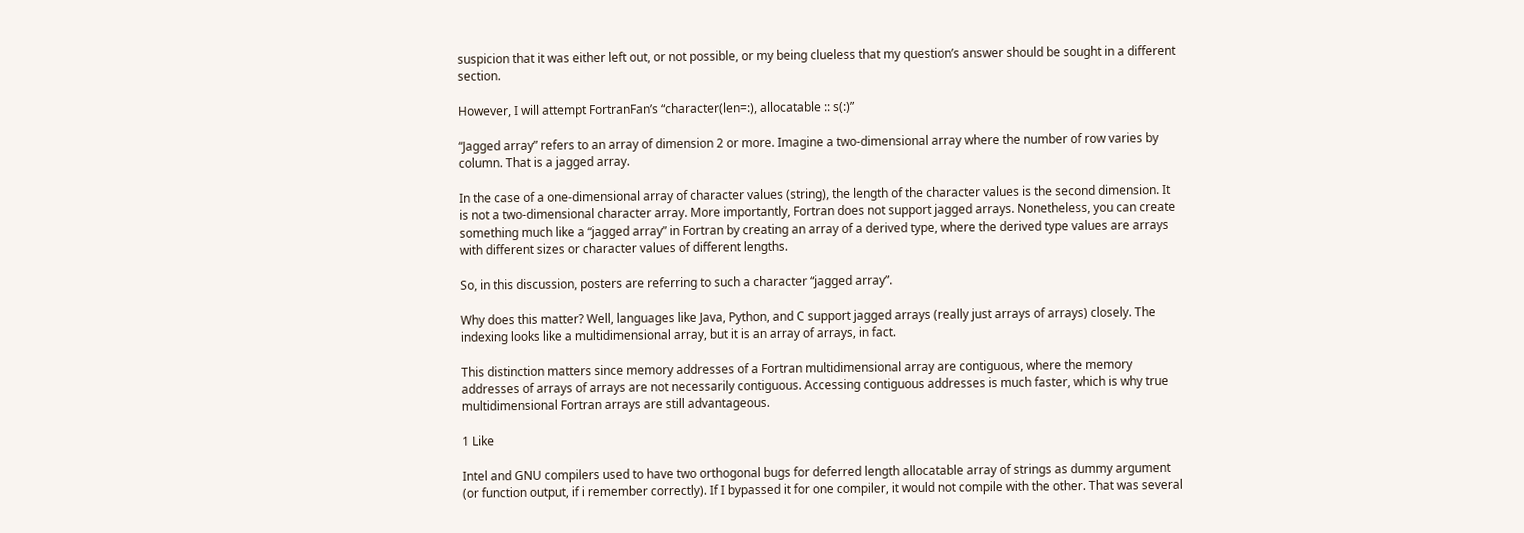suspicion that it was either left out, or not possible, or my being clueless that my question’s answer should be sought in a different section.

However, I will attempt FortranFan’s “character(len=:), allocatable :: s(:)”

“Jagged array” refers to an array of dimension 2 or more. Imagine a two-dimensional array where the number of row varies by column. That is a jagged array.

In the case of a one-dimensional array of character values (string), the length of the character values is the second dimension. It is not a two-dimensional character array. More importantly, Fortran does not support jagged arrays. Nonetheless, you can create something much like a “jagged array” in Fortran by creating an array of a derived type, where the derived type values are arrays with different sizes or character values of different lengths.

So, in this discussion, posters are referring to such a character “jagged array”.

Why does this matter? Well, languages like Java, Python, and C support jagged arrays (really just arrays of arrays) closely. The indexing looks like a multidimensional array, but it is an array of arrays, in fact.

This distinction matters since memory addresses of a Fortran multidimensional array are contiguous, where the memory addresses of arrays of arrays are not necessarily contiguous. Accessing contiguous addresses is much faster, which is why true multidimensional Fortran arrays are still advantageous.

1 Like

Intel and GNU compilers used to have two orthogonal bugs for deferred length allocatable array of strings as dummy argument (or function output, if i remember correctly). If I bypassed it for one compiler, it would not compile with the other. That was several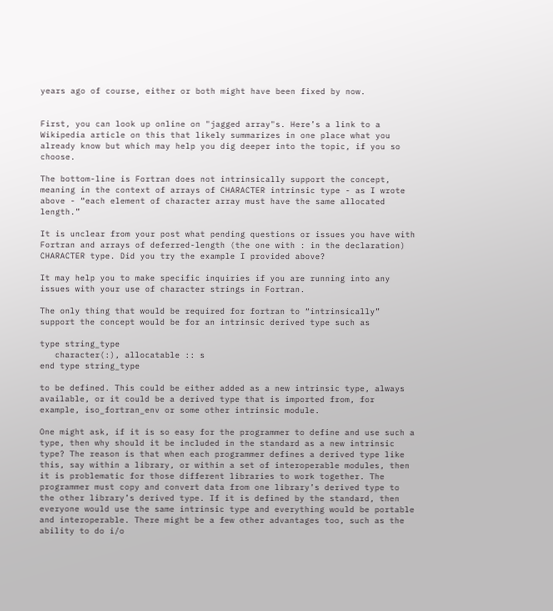years ago of course, either or both might have been fixed by now.


First, you can look up online on "jagged array"s. Here’s a link to a Wikipedia article on this that likely summarizes in one place what you already know but which may help you dig deeper into the topic, if you so choose.

The bottom-line is Fortran does not intrinsically support the concept, meaning in the context of arrays of CHARACTER intrinsic type - as I wrote above - “each element of character array must have the same allocated length.”

It is unclear from your post what pending questions or issues you have with Fortran and arrays of deferred-length (the one with : in the declaration) CHARACTER type. Did you try the example I provided above?

It may help you to make specific inquiries if you are running into any issues with your use of character strings in Fortran.

The only thing that would be required for fortran to “intrinsically” support the concept would be for an intrinsic derived type such as

type string_type
   character(:), allocatable :: s
end type string_type

to be defined. This could be either added as a new intrinsic type, always available, or it could be a derived type that is imported from, for example, iso_fortran_env or some other intrinsic module.

One might ask, if it is so easy for the programmer to define and use such a type, then why should it be included in the standard as a new intrinsic type? The reason is that when each programmer defines a derived type like this, say within a library, or within a set of interoperable modules, then it is problematic for those different libraries to work together. The programmer must copy and convert data from one library’s derived type to the other library’s derived type. If it is defined by the standard, then everyone would use the same intrinsic type and everything would be portable and interoperable. There might be a few other advantages too, such as the ability to do i/o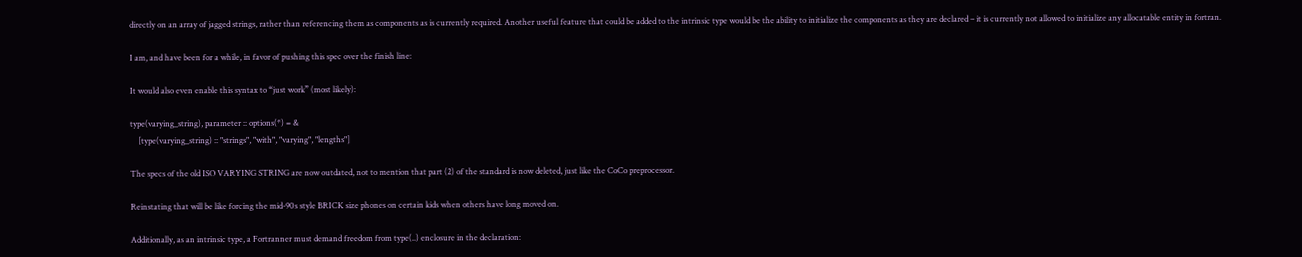directly on an array of jagged strings, rather than referencing them as components as is currently required. Another useful feature that could be added to the intrinsic type would be the ability to initialize the components as they are declared – it is currently not allowed to initialize any allocatable entity in fortran.

I am, and have been for a while, in favor of pushing this spec over the finish line:

It would also even enable this syntax to “just work” (most likely):

type(varying_string), parameter :: options(*) = &
    [type(varying_string) :: "strings", "with", "varying", "lengths"]

The specs of the old ISO VARYING STRING are now outdated, not to mention that part (2) of the standard is now deleted, just like the CoCo preprocessor.

Reinstating that will be like forcing the mid-90s style BRICK size phones on certain kids when others have long moved on.

Additionally, as an intrinsic type, a Fortranner must demand freedom from type(..) enclosure in the declaration: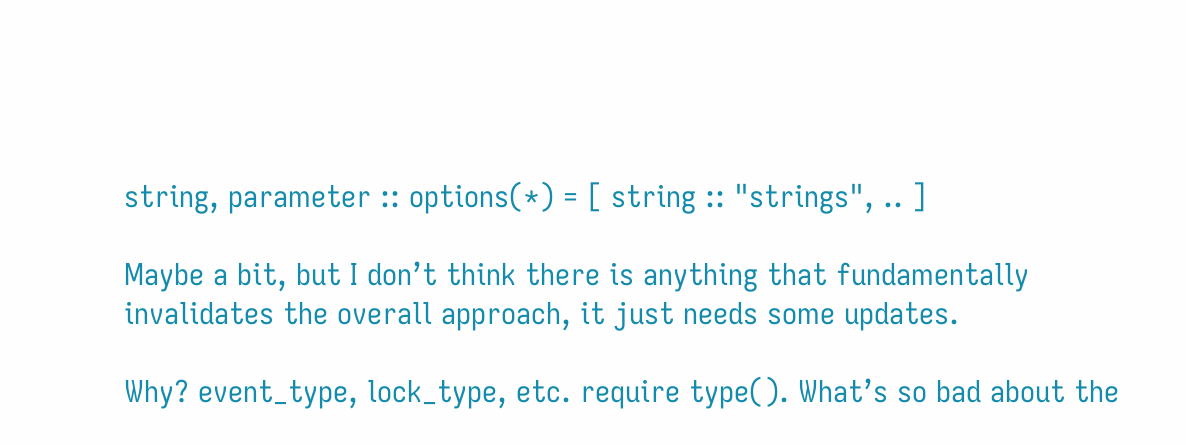string, parameter :: options(*) = [ string :: "strings", .. ]

Maybe a bit, but I don’t think there is anything that fundamentally invalidates the overall approach, it just needs some updates.

Why? event_type, lock_type, etc. require type(). What’s so bad about the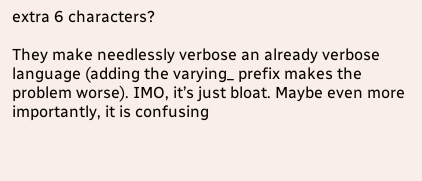extra 6 characters?

They make needlessly verbose an already verbose language (adding the varying_ prefix makes the problem worse). IMO, it’s just bloat. Maybe even more importantly, it is confusing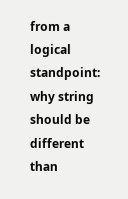from a logical standpoint: why string should be different than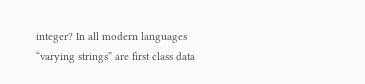integer? In all modern languages “varying strings” are first class data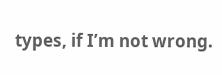types, if I’m not wrong.